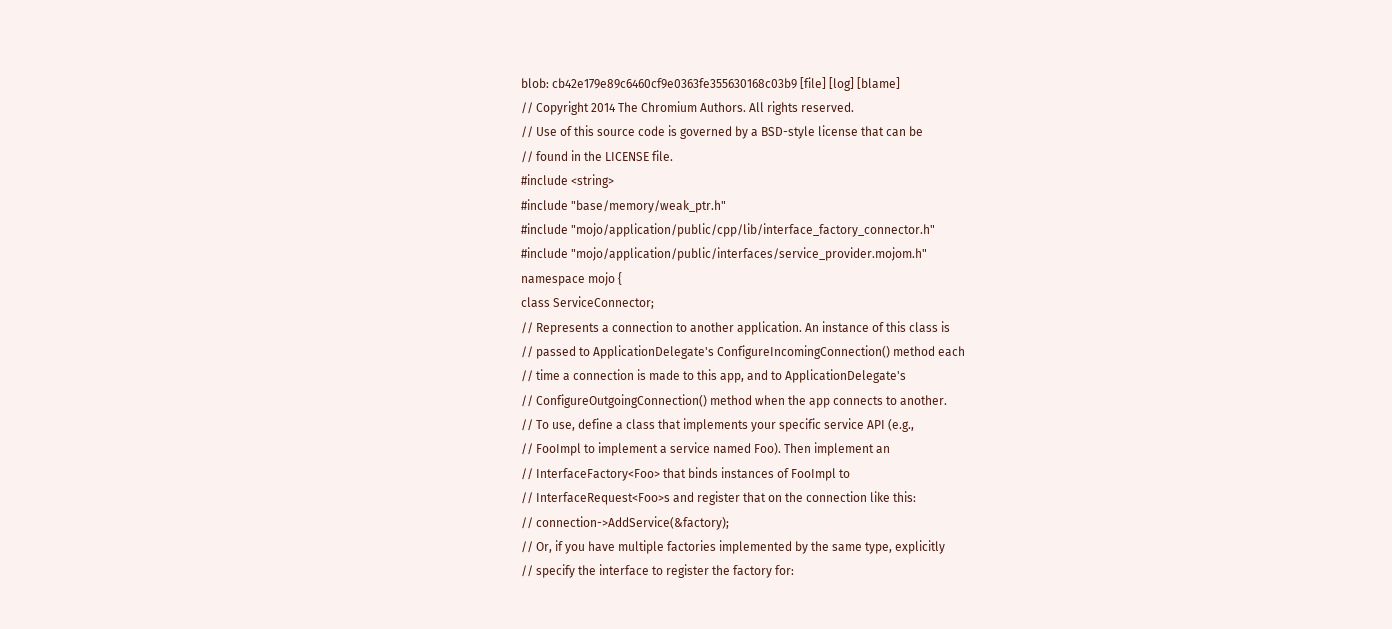blob: cb42e179e89c6460cf9e0363fe355630168c03b9 [file] [log] [blame]
// Copyright 2014 The Chromium Authors. All rights reserved.
// Use of this source code is governed by a BSD-style license that can be
// found in the LICENSE file.
#include <string>
#include "base/memory/weak_ptr.h"
#include "mojo/application/public/cpp/lib/interface_factory_connector.h"
#include "mojo/application/public/interfaces/service_provider.mojom.h"
namespace mojo {
class ServiceConnector;
// Represents a connection to another application. An instance of this class is
// passed to ApplicationDelegate's ConfigureIncomingConnection() method each
// time a connection is made to this app, and to ApplicationDelegate's
// ConfigureOutgoingConnection() method when the app connects to another.
// To use, define a class that implements your specific service API (e.g.,
// FooImpl to implement a service named Foo). Then implement an
// InterfaceFactory<Foo> that binds instances of FooImpl to
// InterfaceRequest<Foo>s and register that on the connection like this:
// connection->AddService(&factory);
// Or, if you have multiple factories implemented by the same type, explicitly
// specify the interface to register the factory for: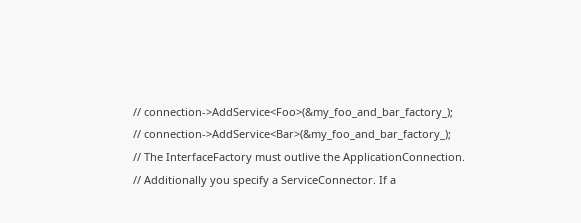// connection->AddService<Foo>(&my_foo_and_bar_factory_);
// connection->AddService<Bar>(&my_foo_and_bar_factory_);
// The InterfaceFactory must outlive the ApplicationConnection.
// Additionally you specify a ServiceConnector. If a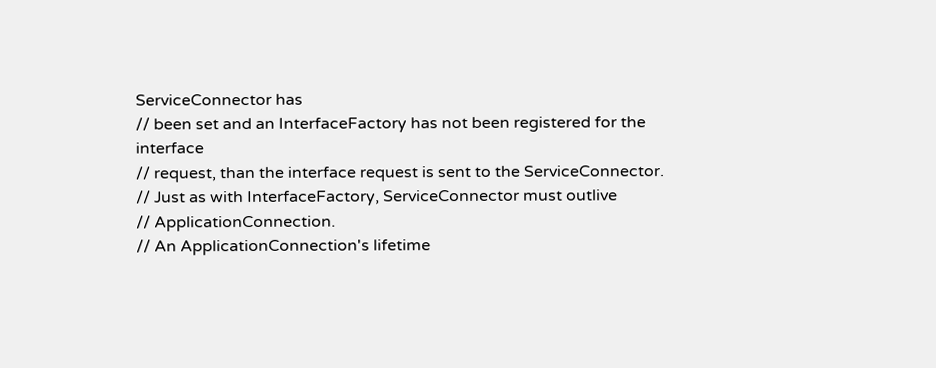ServiceConnector has
// been set and an InterfaceFactory has not been registered for the interface
// request, than the interface request is sent to the ServiceConnector.
// Just as with InterfaceFactory, ServiceConnector must outlive
// ApplicationConnection.
// An ApplicationConnection's lifetime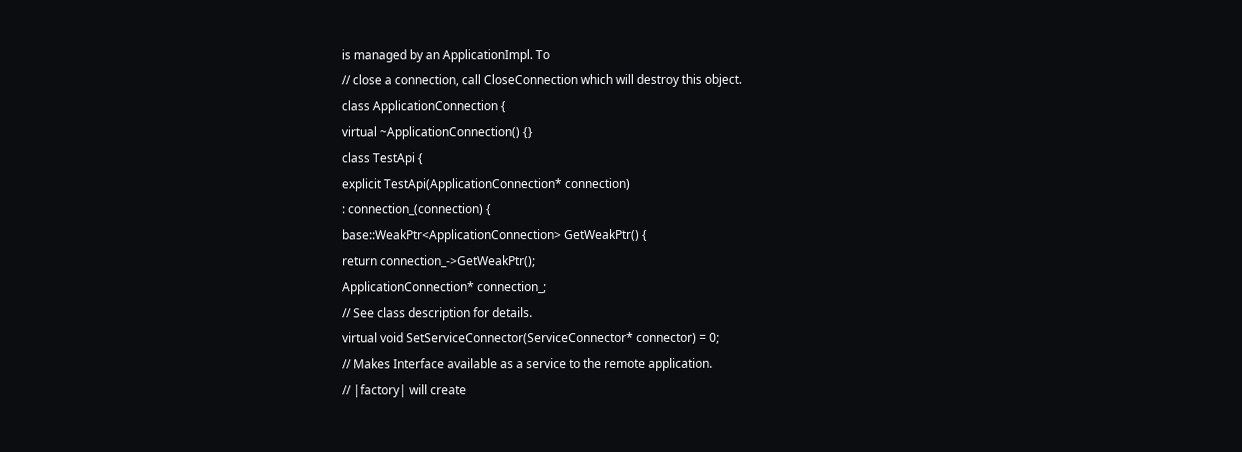is managed by an ApplicationImpl. To
// close a connection, call CloseConnection which will destroy this object.
class ApplicationConnection {
virtual ~ApplicationConnection() {}
class TestApi {
explicit TestApi(ApplicationConnection* connection)
: connection_(connection) {
base::WeakPtr<ApplicationConnection> GetWeakPtr() {
return connection_->GetWeakPtr();
ApplicationConnection* connection_;
// See class description for details.
virtual void SetServiceConnector(ServiceConnector* connector) = 0;
// Makes Interface available as a service to the remote application.
// |factory| will create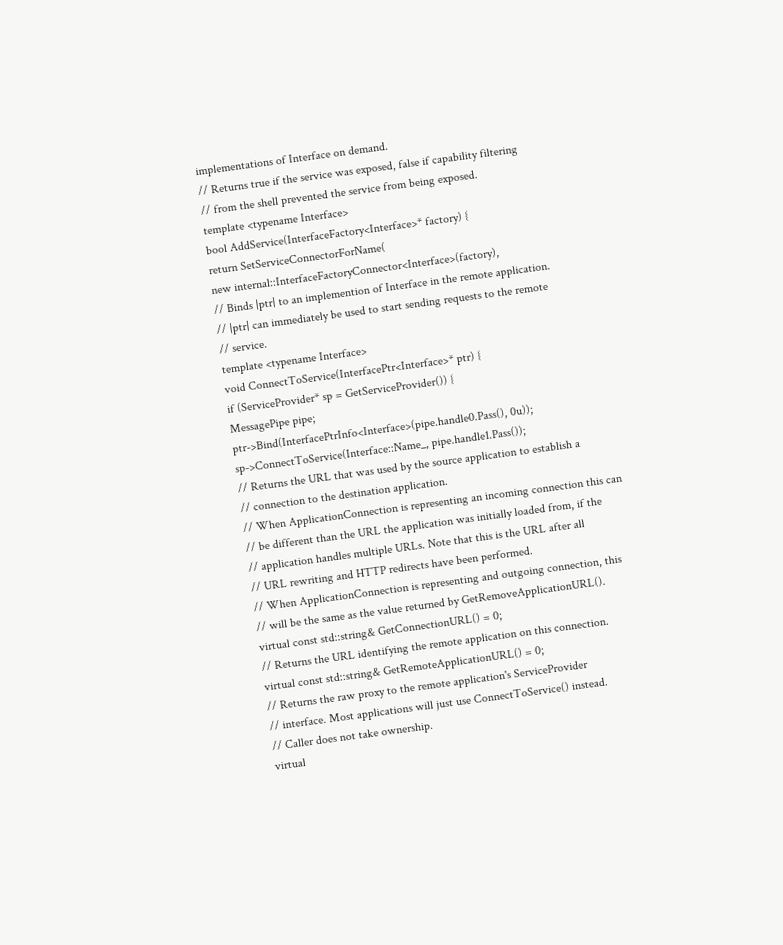implementations of Interface on demand.
// Returns true if the service was exposed, false if capability filtering
// from the shell prevented the service from being exposed.
template <typename Interface>
bool AddService(InterfaceFactory<Interface>* factory) {
return SetServiceConnectorForName(
new internal::InterfaceFactoryConnector<Interface>(factory),
// Binds |ptr| to an implemention of Interface in the remote application.
// |ptr| can immediately be used to start sending requests to the remote
// service.
template <typename Interface>
void ConnectToService(InterfacePtr<Interface>* ptr) {
if (ServiceProvider* sp = GetServiceProvider()) {
MessagePipe pipe;
ptr->Bind(InterfacePtrInfo<Interface>(pipe.handle0.Pass(), 0u));
sp->ConnectToService(Interface::Name_, pipe.handle1.Pass());
// Returns the URL that was used by the source application to establish a
// connection to the destination application.
// When ApplicationConnection is representing an incoming connection this can
// be different than the URL the application was initially loaded from, if the
// application handles multiple URLs. Note that this is the URL after all
// URL rewriting and HTTP redirects have been performed.
// When ApplicationConnection is representing and outgoing connection, this
// will be the same as the value returned by GetRemoveApplicationURL().
virtual const std::string& GetConnectionURL() = 0;
// Returns the URL identifying the remote application on this connection.
virtual const std::string& GetRemoteApplicationURL() = 0;
// Returns the raw proxy to the remote application's ServiceProvider
// interface. Most applications will just use ConnectToService() instead.
// Caller does not take ownership.
virtual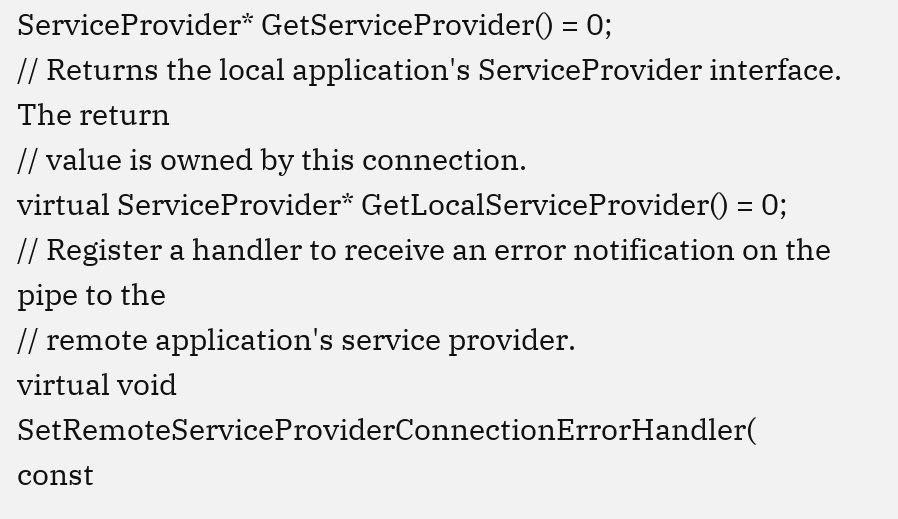ServiceProvider* GetServiceProvider() = 0;
// Returns the local application's ServiceProvider interface. The return
// value is owned by this connection.
virtual ServiceProvider* GetLocalServiceProvider() = 0;
// Register a handler to receive an error notification on the pipe to the
// remote application's service provider.
virtual void SetRemoteServiceProviderConnectionErrorHandler(
const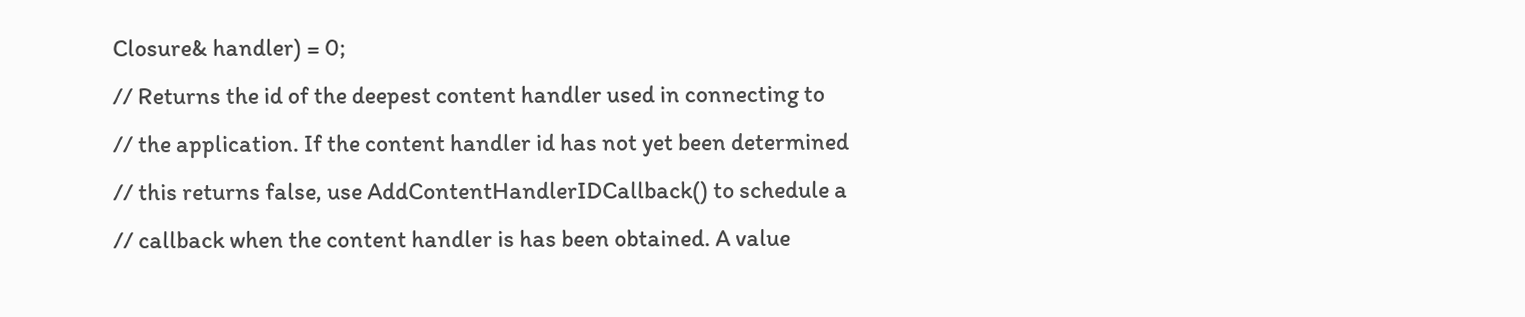Closure& handler) = 0;
// Returns the id of the deepest content handler used in connecting to
// the application. If the content handler id has not yet been determined
// this returns false, use AddContentHandlerIDCallback() to schedule a
// callback when the content handler is has been obtained. A value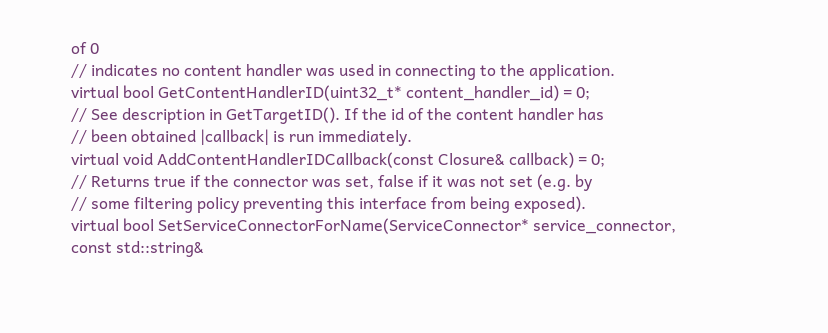of 0
// indicates no content handler was used in connecting to the application.
virtual bool GetContentHandlerID(uint32_t* content_handler_id) = 0;
// See description in GetTargetID(). If the id of the content handler has
// been obtained |callback| is run immediately.
virtual void AddContentHandlerIDCallback(const Closure& callback) = 0;
// Returns true if the connector was set, false if it was not set (e.g. by
// some filtering policy preventing this interface from being exposed).
virtual bool SetServiceConnectorForName(ServiceConnector* service_connector,
const std::string&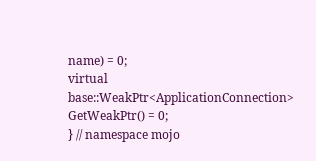name) = 0;
virtual base::WeakPtr<ApplicationConnection> GetWeakPtr() = 0;
} // namespace mojo